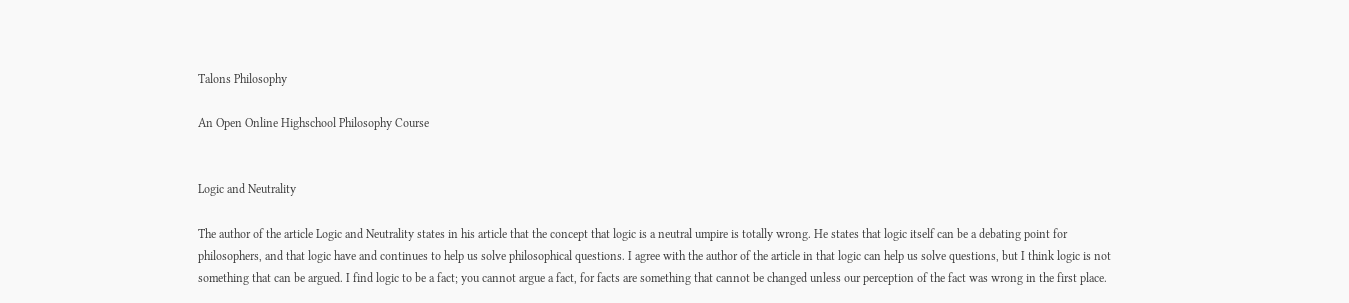Talons Philosophy

An Open Online Highschool Philosophy Course


Logic and Neutrality

The author of the article Logic and Neutrality states in his article that the concept that logic is a neutral umpire is totally wrong. He states that logic itself can be a debating point for philosophers, and that logic have and continues to help us solve philosophical questions. I agree with the author of the article in that logic can help us solve questions, but I think logic is not something that can be argued. I find logic to be a fact; you cannot argue a fact, for facts are something that cannot be changed unless our perception of the fact was wrong in the first place.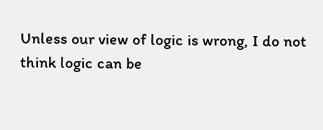Unless our view of logic is wrong, I do not think logic can be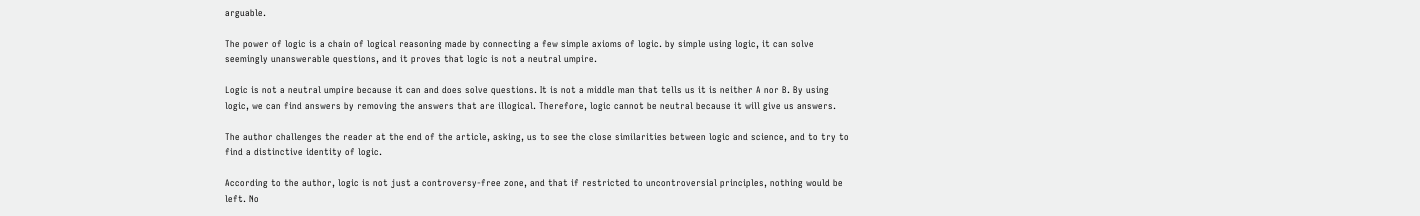arguable.

The power of logic is a chain of logical reasoning made by connecting a few simple axioms of logic. by simple using logic, it can solve seemingly unanswerable questions, and it proves that logic is not a neutral umpire.

Logic is not a neutral umpire because it can and does solve questions. It is not a middle man that tells us it is neither A nor B. By using logic, we can find answers by removing the answers that are illogical. Therefore, logic cannot be neutral because it will give us answers.

The author challenges the reader at the end of the article, asking, us to see the close similarities between logic and science, and to try to find a distinctive identity of logic.

According to the author, logic is not just a controversy-free zone, and that if restricted to uncontroversial principles, nothing would be left. No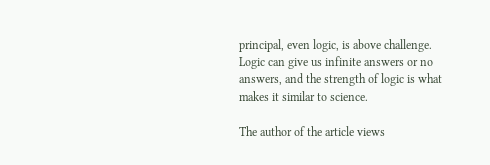principal, even logic, is above challenge. Logic can give us infinite answers or no answers, and the strength of logic is what makes it similar to science.

The author of the article views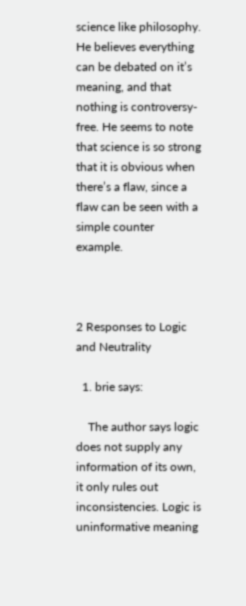science like philosophy. He believes everything can be debated on it’s meaning, and that nothing is controversy-free. He seems to note that science is so strong that it is obvious when there’s a flaw, since a flaw can be seen with a simple counter example.



2 Responses to Logic and Neutrality

  1. brie says:

    The author says logic does not supply any information of its own, it only rules out inconsistencies. Logic is uninformative meaning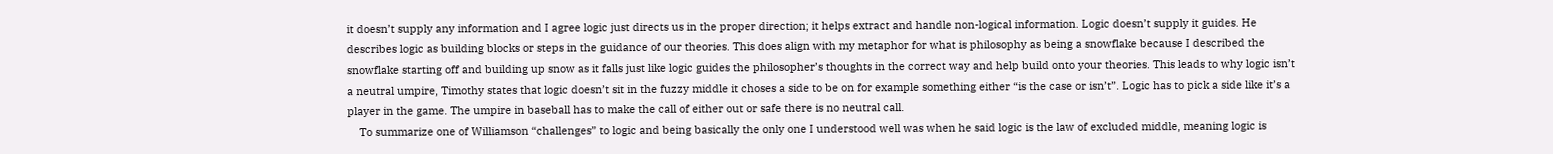it doesn’t supply any information and I agree logic just directs us in the proper direction; it helps extract and handle non-logical information. Logic doesn’t supply it guides. He describes logic as building blocks or steps in the guidance of our theories. This does align with my metaphor for what is philosophy as being a snowflake because I described the snowflake starting off and building up snow as it falls just like logic guides the philosopher’s thoughts in the correct way and help build onto your theories. This leads to why logic isn’t a neutral umpire, Timothy states that logic doesn’t sit in the fuzzy middle it choses a side to be on for example something either “is the case or isn’t”. Logic has to pick a side like it’s a player in the game. The umpire in baseball has to make the call of either out or safe there is no neutral call.
    To summarize one of Williamson “challenges” to logic and being basically the only one I understood well was when he said logic is the law of excluded middle, meaning logic is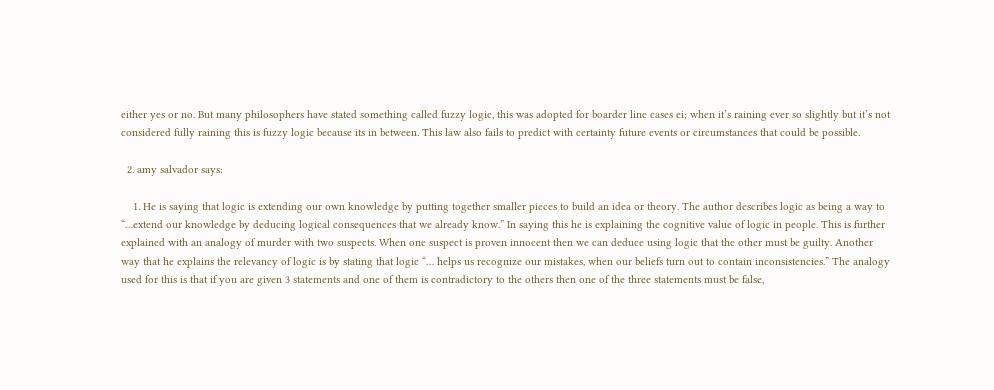either yes or no. But many philosophers have stated something called fuzzy logic, this was adopted for boarder line cases ei; when it’s raining ever so slightly but it’s not considered fully raining this is fuzzy logic because its in between. This law also fails to predict with certainty future events or circumstances that could be possible.

  2. amy salvador says:

    1. He is saying that logic is extending our own knowledge by putting together smaller pieces to build an idea or theory. The author describes logic as being a way to “…extend our knowledge by deducing logical consequences that we already know.” In saying this he is explaining the cognitive value of logic in people. This is further explained with an analogy of murder with two suspects. When one suspect is proven innocent then we can deduce using logic that the other must be guilty. Another way that he explains the relevancy of logic is by stating that logic “… helps us recognize our mistakes, when our beliefs turn out to contain inconsistencies.” The analogy used for this is that if you are given 3 statements and one of them is contradictory to the others then one of the three statements must be false,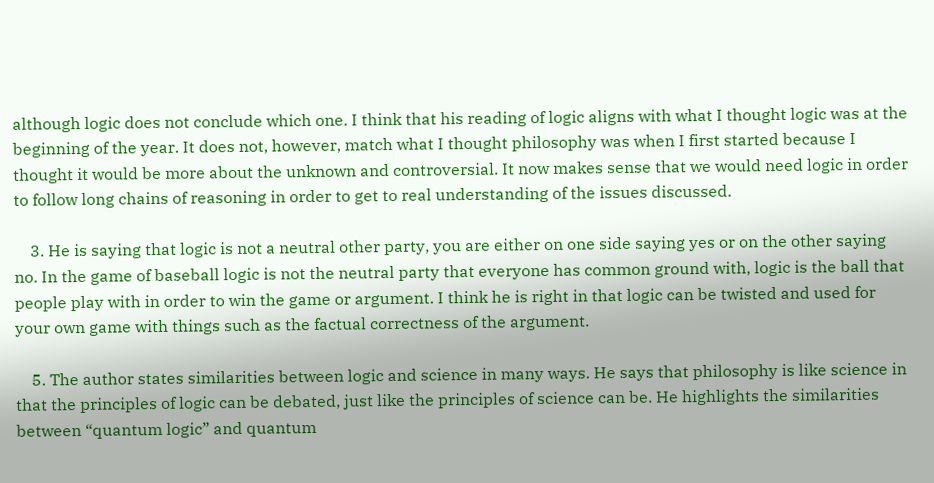although logic does not conclude which one. I think that his reading of logic aligns with what I thought logic was at the beginning of the year. It does not, however, match what I thought philosophy was when I first started because I thought it would be more about the unknown and controversial. It now makes sense that we would need logic in order to follow long chains of reasoning in order to get to real understanding of the issues discussed.

    3. He is saying that logic is not a neutral other party, you are either on one side saying yes or on the other saying no. In the game of baseball logic is not the neutral party that everyone has common ground with, logic is the ball that people play with in order to win the game or argument. I think he is right in that logic can be twisted and used for your own game with things such as the factual correctness of the argument.

    5. The author states similarities between logic and science in many ways. He says that philosophy is like science in that the principles of logic can be debated, just like the principles of science can be. He highlights the similarities between “quantum logic” and quantum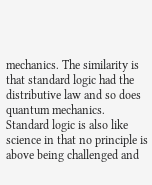mechanics. The similarity is that standard logic had the distributive law and so does quantum mechanics. Standard logic is also like science in that no principle is above being challenged and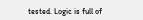tested. Logic is full of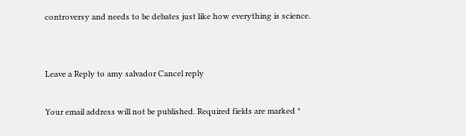controversy and needs to be debates just like how everything is science.


Leave a Reply to amy salvador Cancel reply

Your email address will not be published. Required fields are marked *